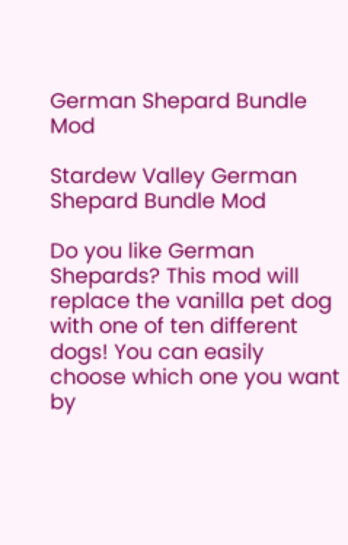German Shepard Bundle Mod

Stardew Valley German Shepard Bundle Mod

Do you like German Shepards? This mod will replace the vanilla pet dog with one of ten different dogs! You can easily choose which one you want by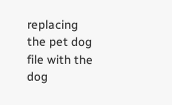replacing the pet dog file with the dog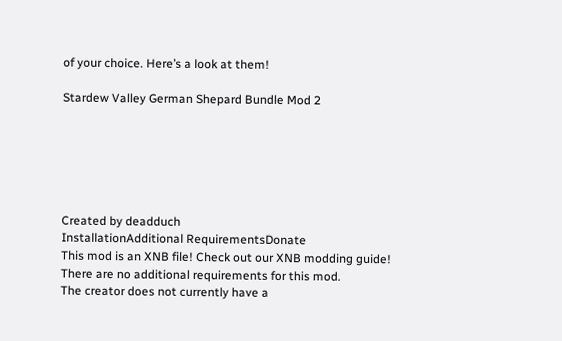of your choice. Here’s a look at them!

Stardew Valley German Shepard Bundle Mod 2






Created by deadduch
InstallationAdditional RequirementsDonate
This mod is an XNB file! Check out our XNB modding guide!
There are no additional requirements for this mod.
The creator does not currently have a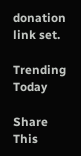donation link set.

Trending Today

Share This